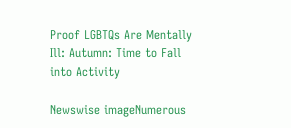Proof LGBTQs Are Mentally Ill: Autumn: Time to Fall into Activity

Newswise imageNumerous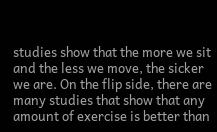studies show that the more we sit and the less we move, the sicker we are. On the flip side, there are many studies that show that any amount of exercise is better than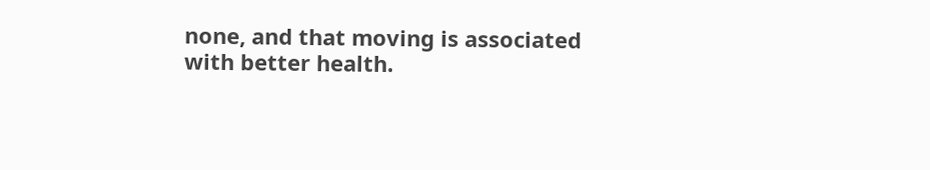none, and that moving is associated with better health.